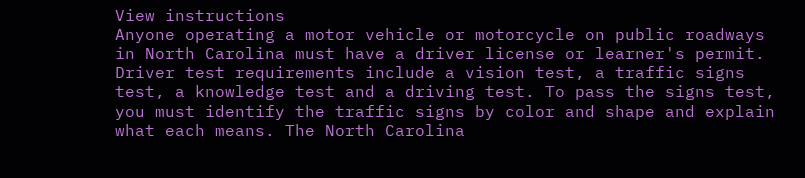View instructions
Anyone operating a motor vehicle or motorcycle on public roadways in North Carolina must have a driver license or learner's permit. Driver test requirements include a vision test, a traffic signs test, a knowledge test and a driving test. To pass the signs test, you must identify the traffic signs by color and shape and explain what each means. The North Carolina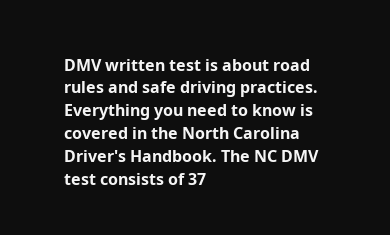DMV written test is about road rules and safe driving practices. Everything you need to know is covered in the North Carolina Driver's Handbook. The NC DMV test consists of 37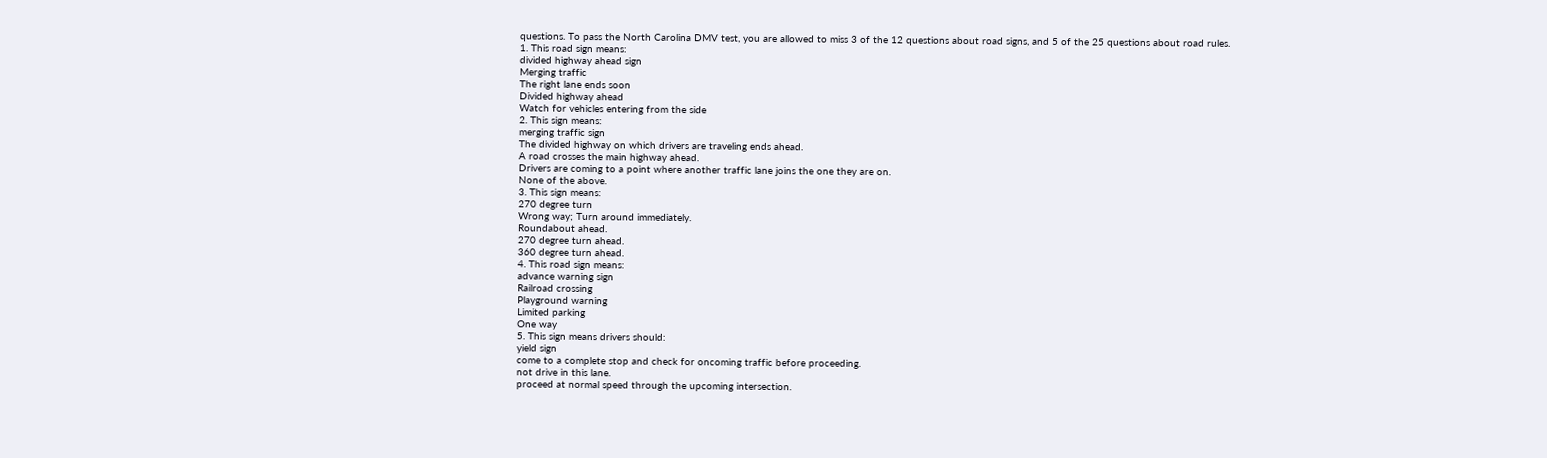questions. To pass the North Carolina DMV test, you are allowed to miss 3 of the 12 questions about road signs, and 5 of the 25 questions about road rules.
1. This road sign means:
divided highway ahead sign
Merging traffic
The right lane ends soon
Divided highway ahead
Watch for vehicles entering from the side
2. This sign means:
merging traffic sign
The divided highway on which drivers are traveling ends ahead.
A road crosses the main highway ahead.
Drivers are coming to a point where another traffic lane joins the one they are on.
None of the above.
3. This sign means:
270 degree turn
Wrong way; Turn around immediately.
Roundabout ahead.
270 degree turn ahead.
360 degree turn ahead.
4. This road sign means:
advance warning sign
Railroad crossing
Playground warning
Limited parking
One way
5. This sign means drivers should:
yield sign
come to a complete stop and check for oncoming traffic before proceeding.
not drive in this lane.
proceed at normal speed through the upcoming intersection.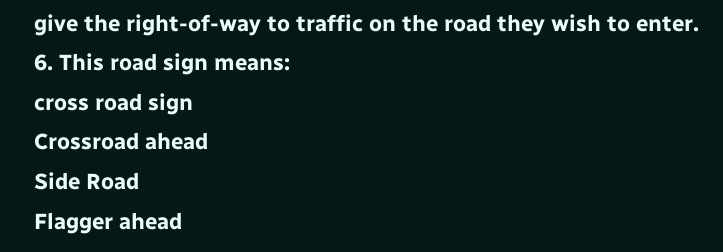give the right-of-way to traffic on the road they wish to enter.
6. This road sign means:
cross road sign
Crossroad ahead
Side Road
Flagger ahead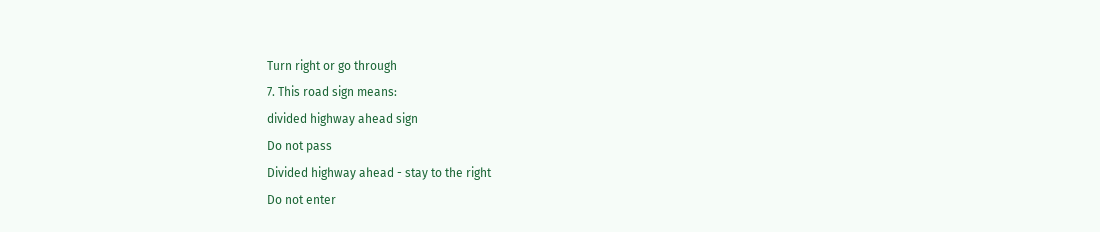Turn right or go through
7. This road sign means:
divided highway ahead sign
Do not pass
Divided highway ahead - stay to the right
Do not enter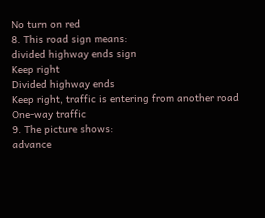No turn on red
8. This road sign means:
divided highway ends sign
Keep right
Divided highway ends
Keep right, traffic is entering from another road
One-way traffic
9. The picture shows:
advance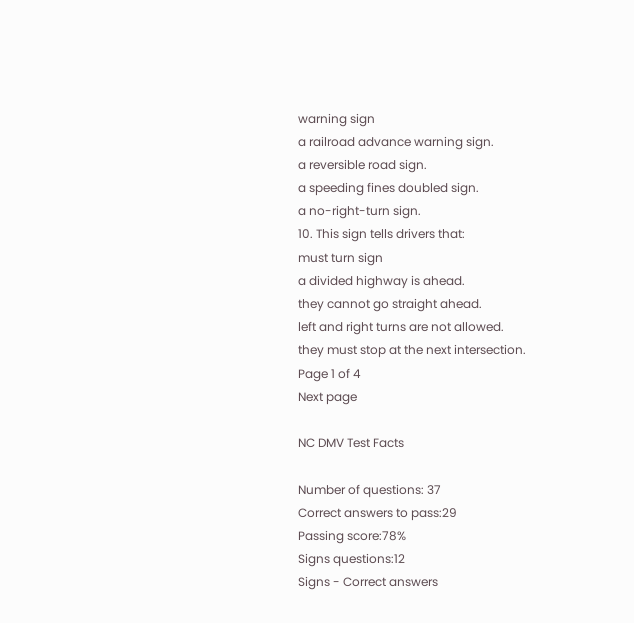warning sign
a railroad advance warning sign.
a reversible road sign.
a speeding fines doubled sign.
a no-right-turn sign.
10. This sign tells drivers that:
must turn sign
a divided highway is ahead.
they cannot go straight ahead.
left and right turns are not allowed.
they must stop at the next intersection.
Page 1 of 4
Next page

NC DMV Test Facts

Number of questions: 37
Correct answers to pass:29
Passing score:78%
Signs questions:12
Signs - Correct answers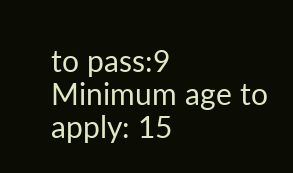to pass:9
Minimum age to apply: 15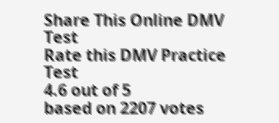Share This Online DMV Test
Rate this DMV Practice Test
4.6 out of 5
based on 2207 votes